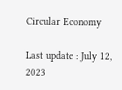Circular Economy

Last update : July 12, 2023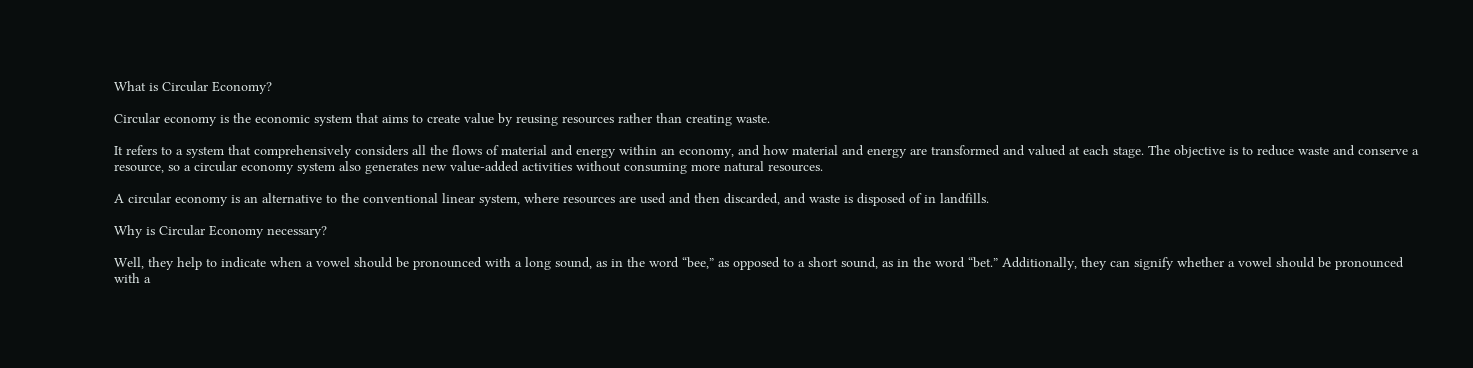What is Circular Economy?

Circular economy is the economic system that aims to create value by reusing resources rather than creating waste.

It refers to a system that comprehensively considers all the flows of material and energy within an economy, and how material and energy are transformed and valued at each stage. The objective is to reduce waste and conserve a resource, so a circular economy system also generates new value-added activities without consuming more natural resources.

A circular economy is an alternative to the conventional linear system, where resources are used and then discarded, and waste is disposed of in landfills.

Why is Circular Economy necessary?

Well, they help to indicate when a vowel should be pronounced with a long sound, as in the word “bee,” as opposed to a short sound, as in the word “bet.” Additionally, they can signify whether a vowel should be pronounced with a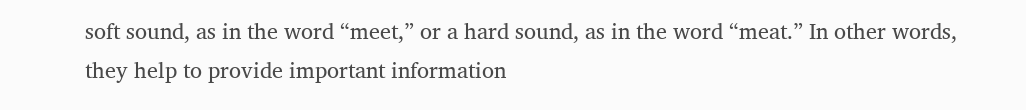soft sound, as in the word “meet,” or a hard sound, as in the word “meat.” In other words, they help to provide important information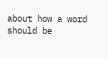about how a word should be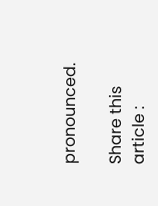pronounced.

Share this article :